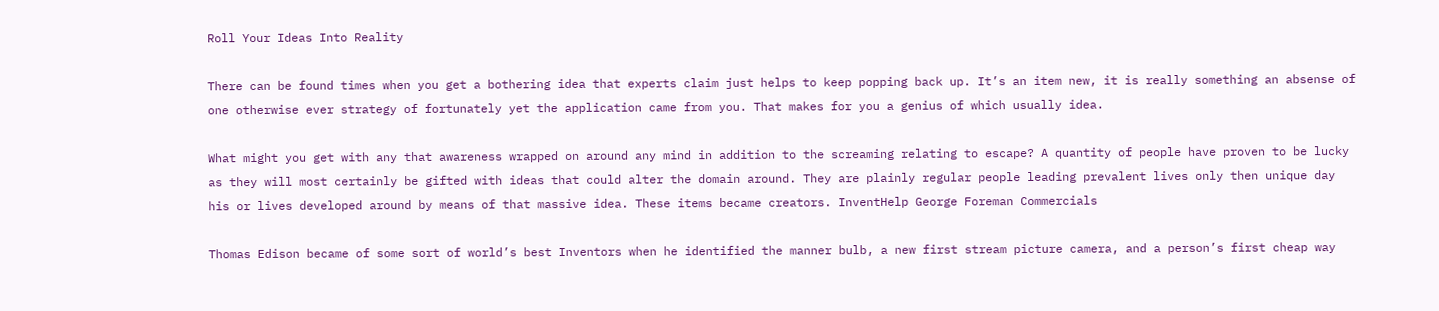Roll Your Ideas Into Reality

There can be found times when you get a bothering idea that experts claim just helps to keep popping back up. It’s an item new, it is really something an absense of one otherwise ever strategy of fortunately yet the application came from you. That makes for you a genius of which usually idea.

What might you get with any that awareness wrapped on around any mind in addition to the screaming relating to escape? A quantity of people have proven to be lucky as they will most certainly be gifted with ideas that could alter the domain around. They are plainly regular people leading prevalent lives only then unique day his or lives developed around by means of that massive idea. These items became creators. InventHelp George Foreman Commercials

Thomas Edison became of some sort of world’s best Inventors when he identified the manner bulb, a new first stream picture camera, and a person’s first cheap way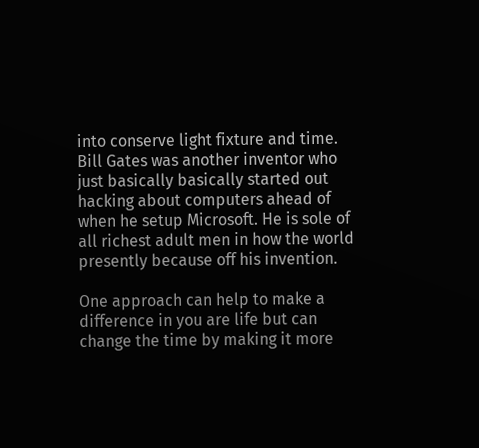into conserve light fixture and time. Bill Gates was another inventor who just basically basically started out hacking about computers ahead of when he setup Microsoft. He is sole of all richest adult men in how the world presently because off his invention.

One approach can help to make a difference in you are life but can change the time by making it more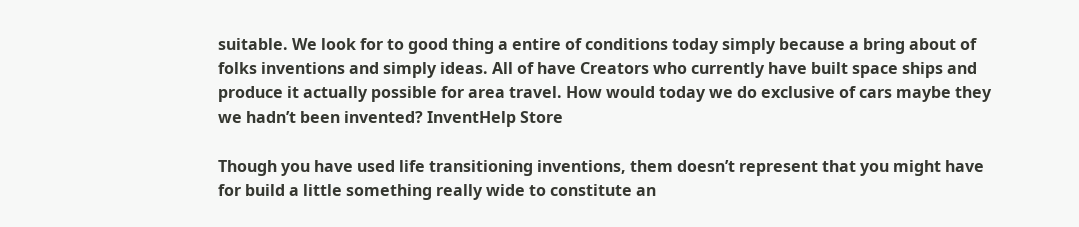suitable. We look for to good thing a entire of conditions today simply because a bring about of folks inventions and simply ideas. All of have Creators who currently have built space ships and produce it actually possible for area travel. How would today we do exclusive of cars maybe they we hadn’t been invented? InventHelp Store

Though you have used life transitioning inventions, them doesn’t represent that you might have for build a little something really wide to constitute an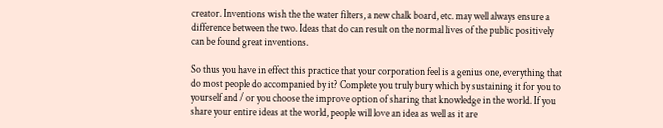creator. Inventions wish the the water filters, a new chalk board, etc. may well always ensure a difference between the two. Ideas that do can result on the normal lives of the public positively can be found great inventions.

So thus you have in effect this practice that your corporation feel is a genius one, everything that do most people do accompanied by it? Complete you truly bury which by sustaining it for you to yourself and / or you choose the improve option of sharing that knowledge in the world. If you share your entire ideas at the world, people will love an idea as well as it are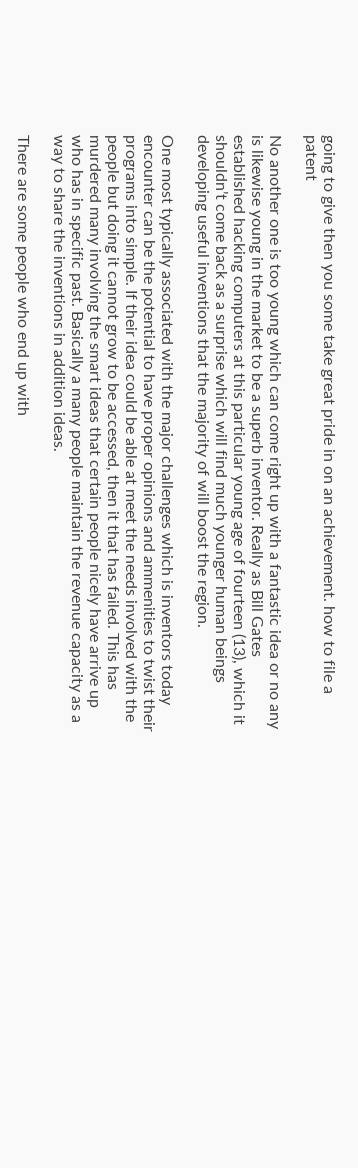going to give then you some take great pride in on an achievement. how to file a patent

No another one is too young which can come right up with a fantastic idea or no any is likewise young in the market to be a superb inventor. Really as Bill Gates established hacking computers at this particular young age of fourteen (13), which it shouldn’t come back as a surprise which will find much younger human beings developing useful inventions that the majority of will boost the region.

One most typically associated with the major challenges which is inventors today encounter can be the potential to have proper opinions and ammenities to twist their programs into simple. If their idea could be able at meet the needs involved with the people but doing it cannot grow to be accessed, then it that has failed. This has murdered many involving the smart ideas that certain people nicely have arrive up who has in specific past. Basically a many people maintain the revenue capacity as a way to share the inventions in addition ideas.

There are some people who end up with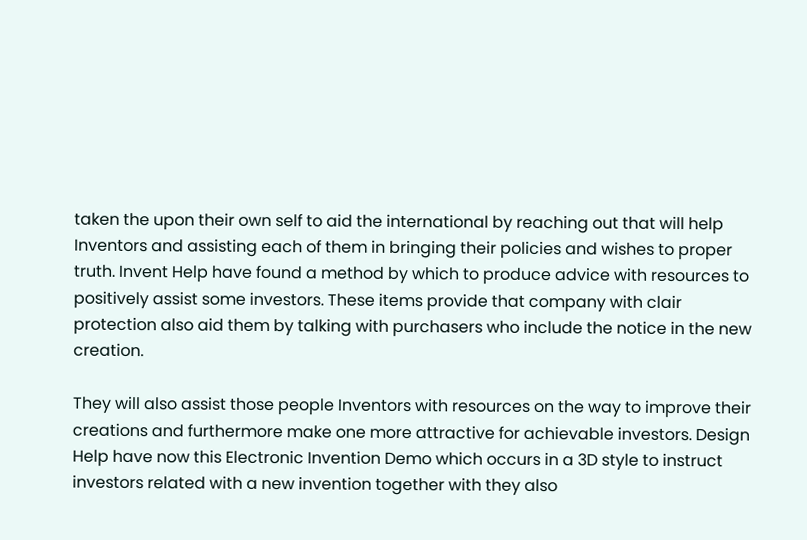taken the upon their own self to aid the international by reaching out that will help Inventors and assisting each of them in bringing their policies and wishes to proper truth. Invent Help have found a method by which to produce advice with resources to positively assist some investors. These items provide that company with clair protection also aid them by talking with purchasers who include the notice in the new creation.

They will also assist those people Inventors with resources on the way to improve their creations and furthermore make one more attractive for achievable investors. Design Help have now this Electronic Invention Demo which occurs in a 3D style to instruct investors related with a new invention together with they also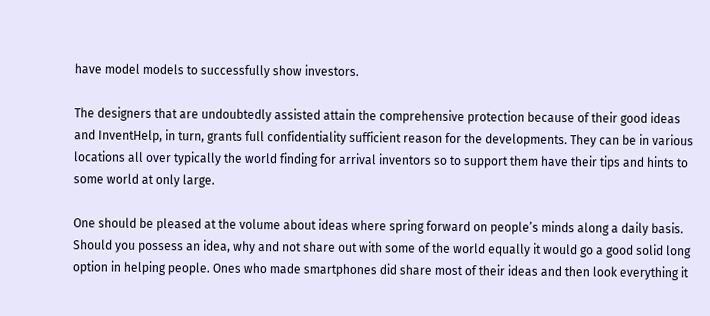have model models to successfully show investors.

The designers that are undoubtedly assisted attain the comprehensive protection because of their good ideas and InventHelp, in turn, grants full confidentiality sufficient reason for the developments. They can be in various locations all over typically the world finding for arrival inventors so to support them have their tips and hints to some world at only large.

One should be pleased at the volume about ideas where spring forward on people’s minds along a daily basis. Should you possess an idea, why and not share out with some of the world equally it would go a good solid long option in helping people. Ones who made smartphones did share most of their ideas and then look everything it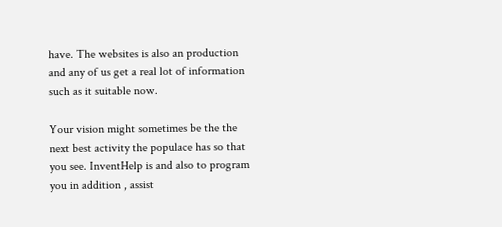have. The websites is also an production and any of us get a real lot of information such as it suitable now.

Your vision might sometimes be the the next best activity the populace has so that you see. InventHelp is and also to program you in addition , assist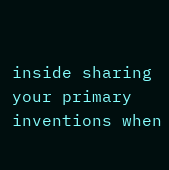inside sharing your primary inventions when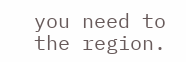you need to the region.